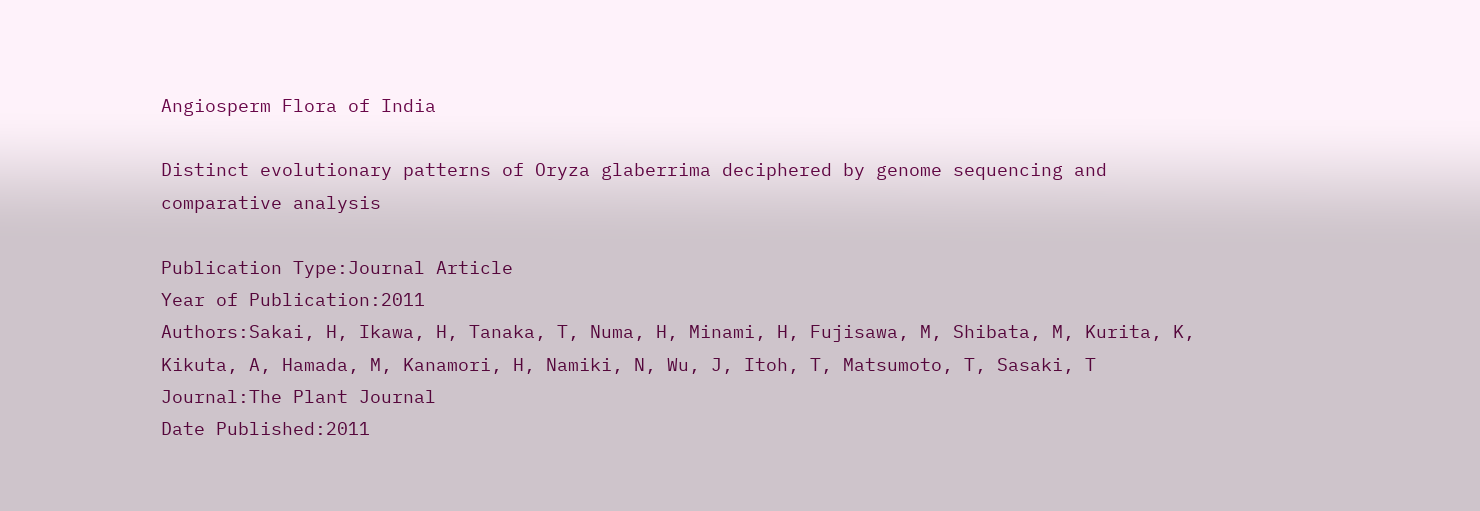Angiosperm Flora of India

Distinct evolutionary patterns of Oryza glaberrima deciphered by genome sequencing and comparative analysis

Publication Type:Journal Article
Year of Publication:2011
Authors:Sakai, H, Ikawa, H, Tanaka, T, Numa, H, Minami, H, Fujisawa, M, Shibata, M, Kurita, K, Kikuta, A, Hamada, M, Kanamori, H, Namiki, N, Wu, J, Itoh, T, Matsumoto, T, Sasaki, T
Journal:The Plant Journal
Date Published:2011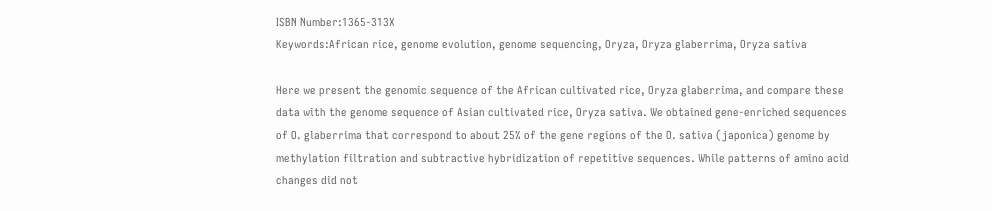ISBN Number:1365-313X
Keywords:African rice, genome evolution, genome sequencing, Oryza, Oryza glaberrima, Oryza sativa

Here we present the genomic sequence of the African cultivated rice, Oryza glaberrima, and compare these data with the genome sequence of Asian cultivated rice, Oryza sativa. We obtained gene-enriched sequences of O. glaberrima that correspond to about 25% of the gene regions of the O. sativa (japonica) genome by methylation filtration and subtractive hybridization of repetitive sequences. While patterns of amino acid changes did not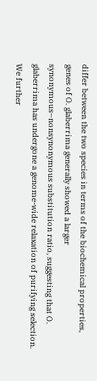differ between the two species in terms of the biochemical properties, genes of O. glaberrima generally showed a larger synonymous–nonsynonymous substitution ratio, suggesting that O. glaberrima has undergone a genome-wide relaxation of purifying selection. We further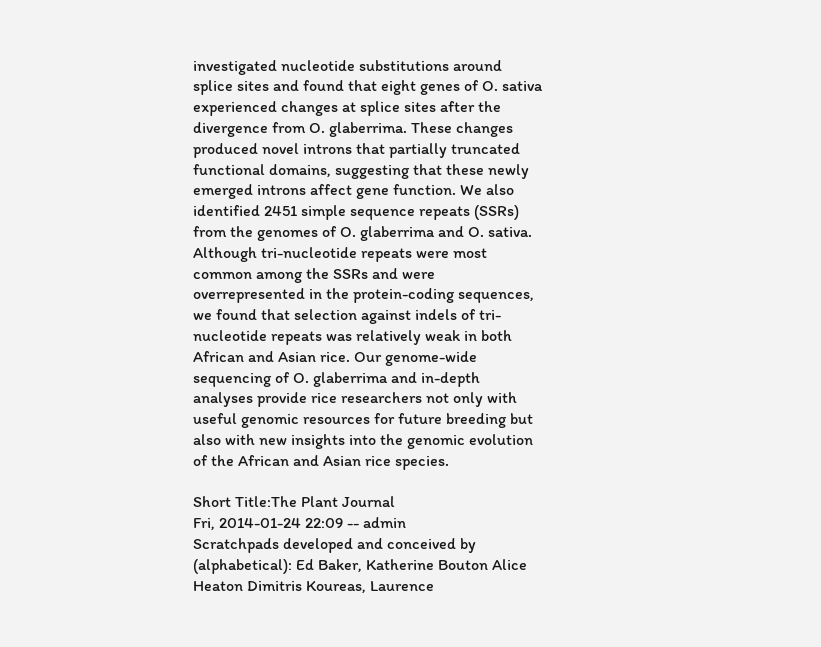investigated nucleotide substitutions around splice sites and found that eight genes of O. sativa experienced changes at splice sites after the divergence from O. glaberrima. These changes produced novel introns that partially truncated functional domains, suggesting that these newly emerged introns affect gene function. We also identified 2451 simple sequence repeats (SSRs) from the genomes of O. glaberrima and O. sativa. Although tri-nucleotide repeats were most common among the SSRs and were overrepresented in the protein-coding sequences, we found that selection against indels of tri-nucleotide repeats was relatively weak in both African and Asian rice. Our genome-wide sequencing of O. glaberrima and in-depth analyses provide rice researchers not only with useful genomic resources for future breeding but also with new insights into the genomic evolution of the African and Asian rice species.

Short Title:The Plant Journal
Fri, 2014-01-24 22:09 -- admin
Scratchpads developed and conceived by (alphabetical): Ed Baker, Katherine Bouton Alice Heaton Dimitris Koureas, Laurence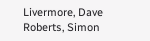Livermore, Dave Roberts, Simon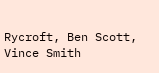Rycroft, Ben Scott, Vince Smith